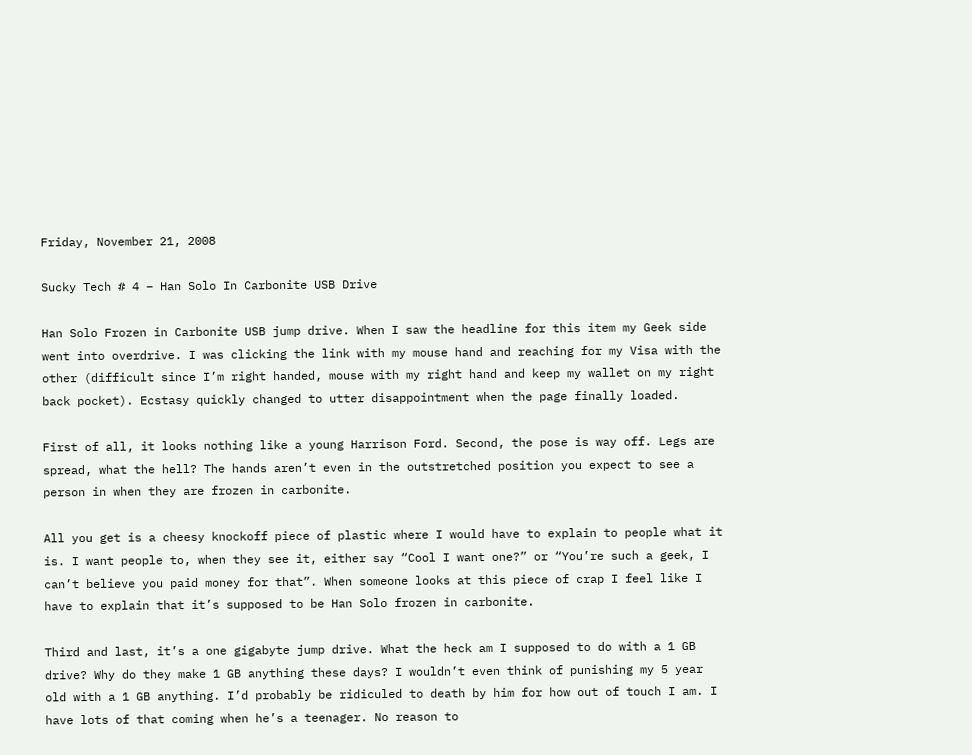Friday, November 21, 2008

Sucky Tech # 4 – Han Solo In Carbonite USB Drive

Han Solo Frozen in Carbonite USB jump drive. When I saw the headline for this item my Geek side went into overdrive. I was clicking the link with my mouse hand and reaching for my Visa with the other (difficult since I’m right handed, mouse with my right hand and keep my wallet on my right back pocket). Ecstasy quickly changed to utter disappointment when the page finally loaded.

First of all, it looks nothing like a young Harrison Ford. Second, the pose is way off. Legs are spread, what the hell? The hands aren’t even in the outstretched position you expect to see a person in when they are frozen in carbonite.

All you get is a cheesy knockoff piece of plastic where I would have to explain to people what it is. I want people to, when they see it, either say “Cool I want one?” or “You’re such a geek, I can’t believe you paid money for that”. When someone looks at this piece of crap I feel like I have to explain that it’s supposed to be Han Solo frozen in carbonite.

Third and last, it’s a one gigabyte jump drive. What the heck am I supposed to do with a 1 GB drive? Why do they make 1 GB anything these days? I wouldn’t even think of punishing my 5 year old with a 1 GB anything. I’d probably be ridiculed to death by him for how out of touch I am. I have lots of that coming when he’s a teenager. No reason to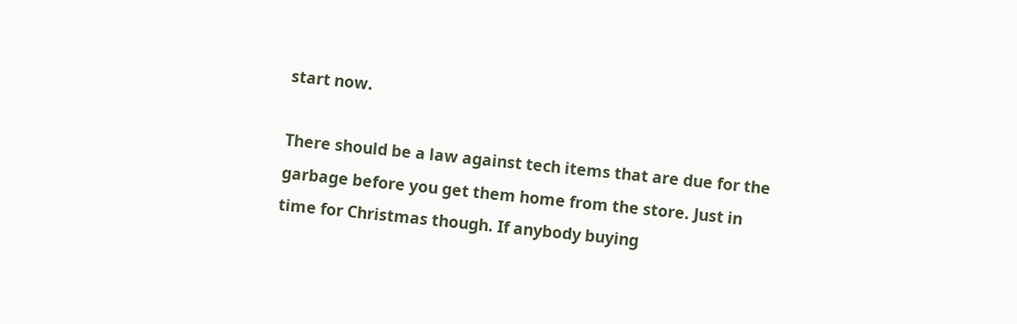start now.

There should be a law against tech items that are due for the garbage before you get them home from the store. Just in time for Christmas though. If anybody buying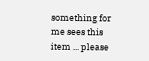something for me sees this item ... please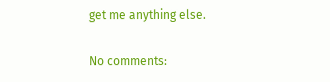get me anything else.

No comments: